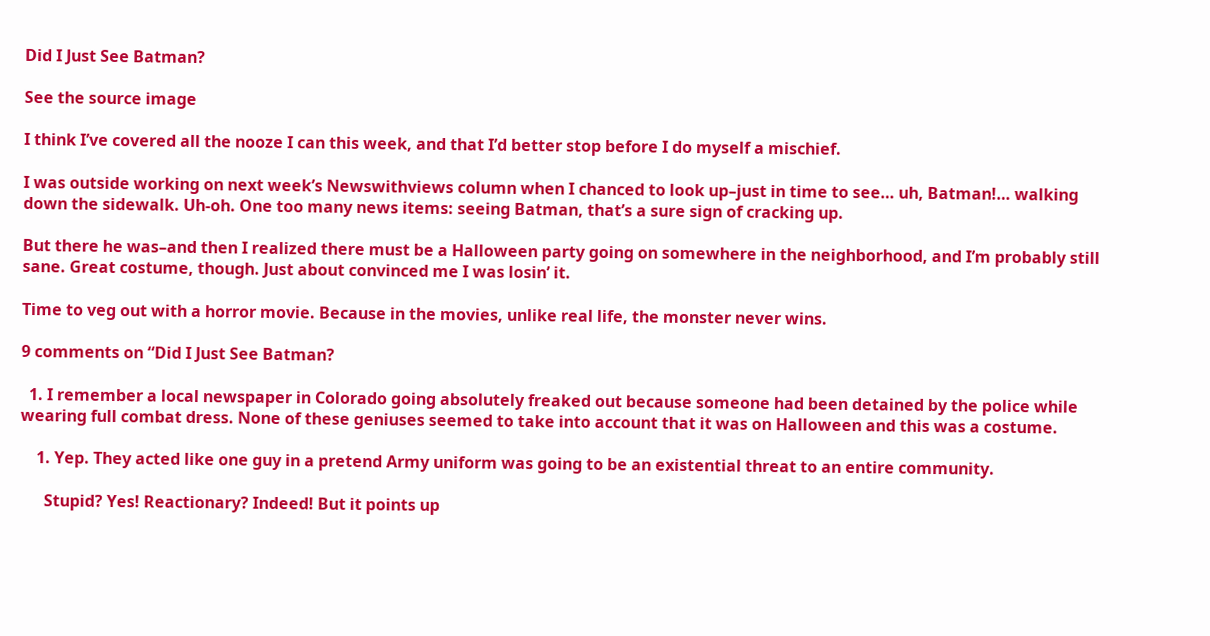Did I Just See Batman?

See the source image

I think I’ve covered all the nooze I can this week, and that I’d better stop before I do myself a mischief.

I was outside working on next week’s Newswithviews column when I chanced to look up–just in time to see… uh, Batman!… walking down the sidewalk. Uh-oh. One too many news items: seeing Batman, that’s a sure sign of cracking up.

But there he was–and then I realized there must be a Halloween party going on somewhere in the neighborhood, and I’m probably still sane. Great costume, though. Just about convinced me I was losin’ it.

Time to veg out with a horror movie. Because in the movies, unlike real life, the monster never wins.

9 comments on “Did I Just See Batman?

  1. I remember a local newspaper in Colorado going absolutely freaked out because someone had been detained by the police while wearing full combat dress. None of these geniuses seemed to take into account that it was on Halloween and this was a costume.

    1. Yep. They acted like one guy in a pretend Army uniform was going to be an existential threat to an entire community.

      Stupid? Yes! Reactionary? Indeed! But it points up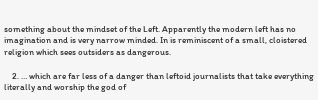something about the mindset of the Left. Apparently the modern left has no imagination and is very narrow minded. In is reminiscent of a small, cloistered religion which sees outsiders as dangerous.

    2. … which are far less of a danger than leftoid journalists that take everything literally and worship the god of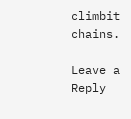climbit chains.

Leave a Reply